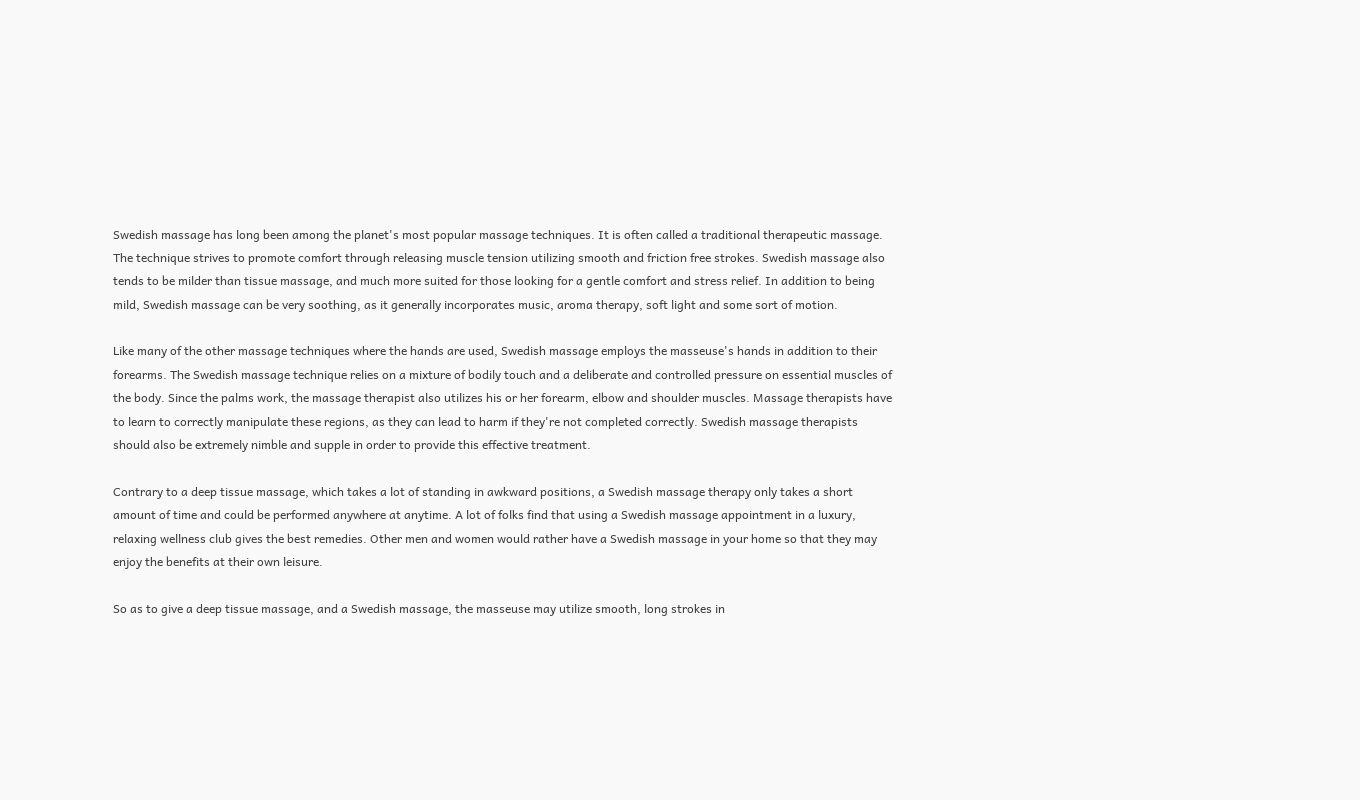Swedish massage has long been among the planet's most popular massage techniques. It is often called a traditional therapeutic massage. The technique strives to promote comfort through releasing muscle tension utilizing smooth and friction free strokes. Swedish massage also tends to be milder than tissue massage, and much more suited for those looking for a gentle comfort and stress relief. In addition to being mild, Swedish massage can be very soothing, as it generally incorporates music, aroma therapy, soft light and some sort of motion.

Like many of the other massage techniques where the hands are used, Swedish massage employs the masseuse's hands in addition to their forearms. The Swedish massage technique relies on a mixture of bodily touch and a deliberate and controlled pressure on essential muscles of the body. Since the palms work, the massage therapist also utilizes his or her forearm, elbow and shoulder muscles. Massage therapists have to learn to correctly manipulate these regions, as they can lead to harm if they're not completed correctly. Swedish massage therapists should also be extremely nimble and supple in order to provide this effective treatment.

Contrary to a deep tissue massage, which takes a lot of standing in awkward positions, a Swedish massage therapy only takes a short amount of time and could be performed anywhere at anytime. A lot of folks find that using a Swedish massage appointment in a luxury, relaxing wellness club gives the best remedies. Other men and women would rather have a Swedish massage in your home so that they may enjoy the benefits at their own leisure.

So as to give a deep tissue massage, and a Swedish massage, the masseuse may utilize smooth, long strokes in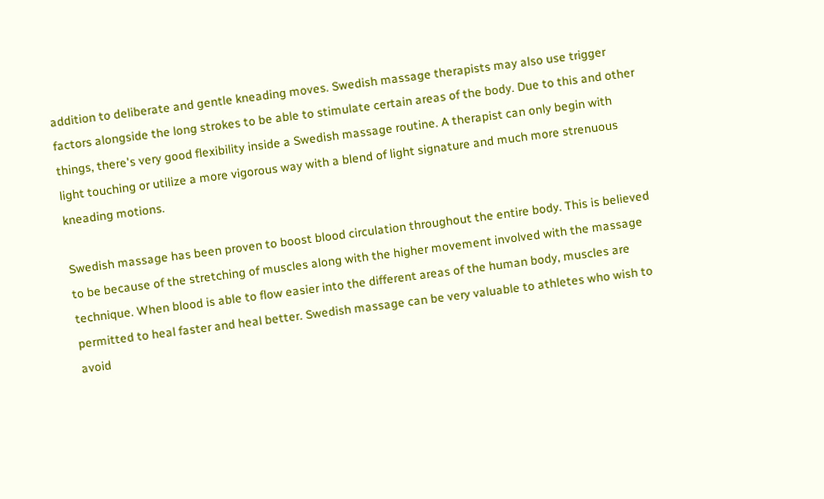addition to deliberate and gentle kneading moves. Swedish massage therapists may also use trigger factors alongside the long strokes to be able to stimulate certain areas of the body. Due to this and other things, there's very good flexibility inside a Swedish massage routine. A therapist can only begin with light touching or utilize a more vigorous way with a blend of light signature and much more strenuous kneading motions.

Swedish massage has been proven to boost blood circulation throughout the entire body. This is believed to be because of the stretching of muscles along with the higher movement involved with the massage technique. When blood is able to flow easier into the different areas of the human body, muscles are permitted to heal faster and heal better. Swedish massage can be very valuable to athletes who wish to avoid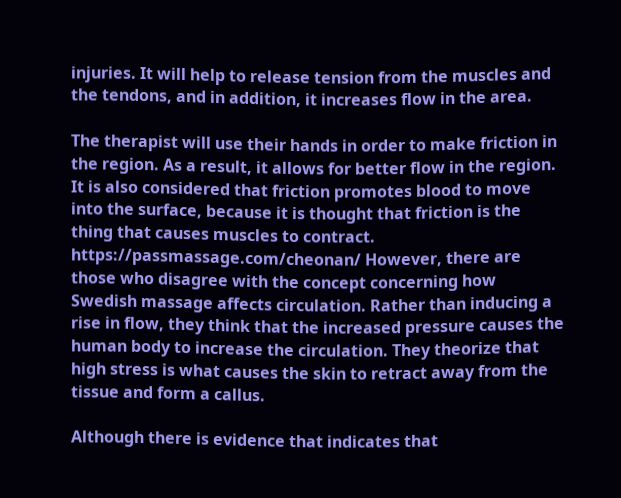injuries. It will help to release tension from the muscles and the tendons, and in addition, it increases flow in the area.

The therapist will use their hands in order to make friction in the region. As a result, it allows for better flow in the region. It is also considered that friction promotes blood to move into the surface, because it is thought that friction is the thing that causes muscles to contract. https://passmassage.com/cheonan/ However, there are those who disagree with the concept concerning how Swedish massage affects circulation. Rather than inducing a rise in flow, they think that the increased pressure causes the human body to increase the circulation. They theorize that high stress is what causes the skin to retract away from the tissue and form a callus.

Although there is evidence that indicates that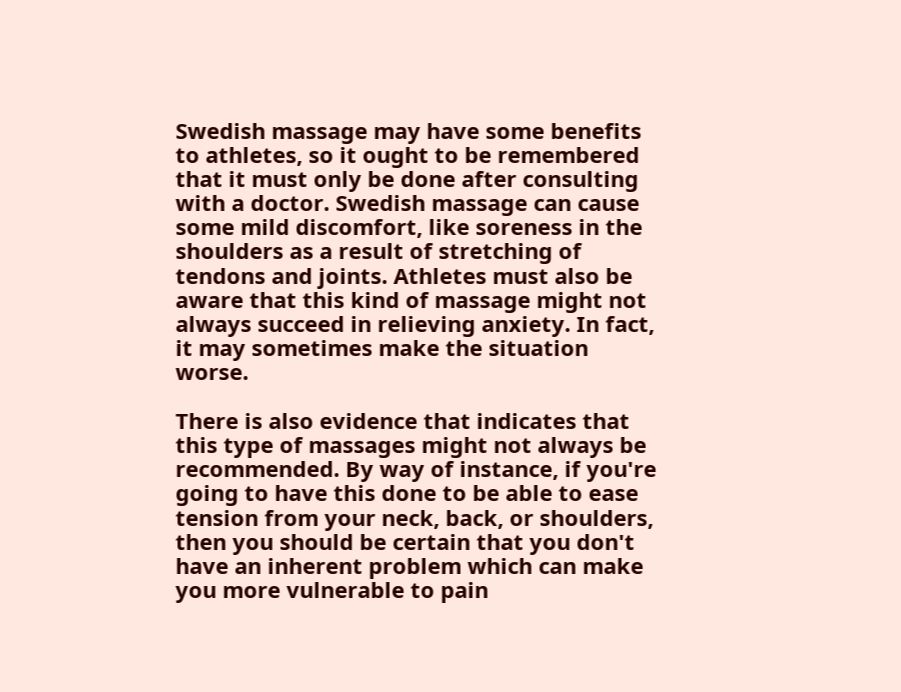Swedish massage may have some benefits to athletes, so it ought to be remembered that it must only be done after consulting with a doctor. Swedish massage can cause some mild discomfort, like soreness in the shoulders as a result of stretching of tendons and joints. Athletes must also be aware that this kind of massage might not always succeed in relieving anxiety. In fact, it may sometimes make the situation worse.

There is also evidence that indicates that this type of massages might not always be recommended. By way of instance, if you're going to have this done to be able to ease tension from your neck, back, or shoulders, then you should be certain that you don't have an inherent problem which can make you more vulnerable to pain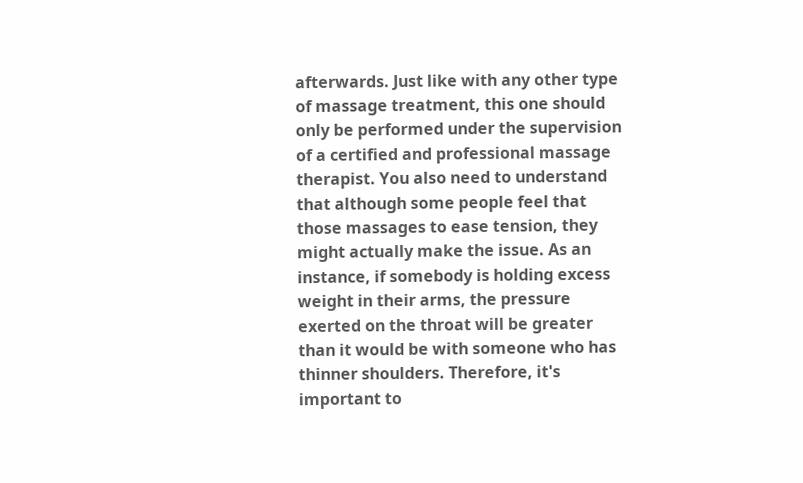afterwards. Just like with any other type of massage treatment, this one should only be performed under the supervision of a certified and professional massage therapist. You also need to understand that although some people feel that those massages to ease tension, they might actually make the issue. As an instance, if somebody is holding excess weight in their arms, the pressure exerted on the throat will be greater than it would be with someone who has thinner shoulders. Therefore, it's important to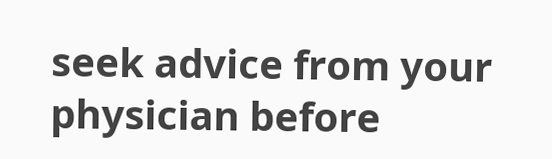seek advice from your physician before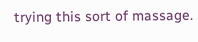trying this sort of massage.